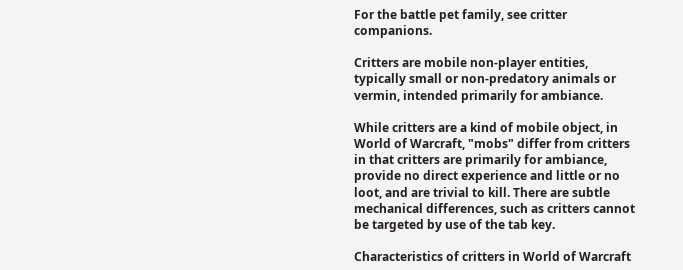For the battle pet family, see critter companions.

Critters are mobile non-player entities, typically small or non-predatory animals or vermin, intended primarily for ambiance.

While critters are a kind of mobile object, in World of Warcraft, "mobs" differ from critters in that critters are primarily for ambiance, provide no direct experience and little or no loot, and are trivial to kill. There are subtle mechanical differences, such as critters cannot be targeted by use of the tab key.

Characteristics of critters in World of Warcraft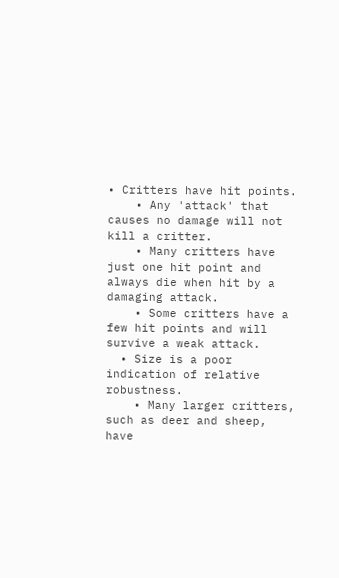• Critters have hit points.
    • Any 'attack' that causes no damage will not kill a critter.
    • Many critters have just one hit point and always die when hit by a damaging attack.
    • Some critters have a few hit points and will survive a weak attack.
  • Size is a poor indication of relative robustness.
    • Many larger critters, such as deer and sheep, have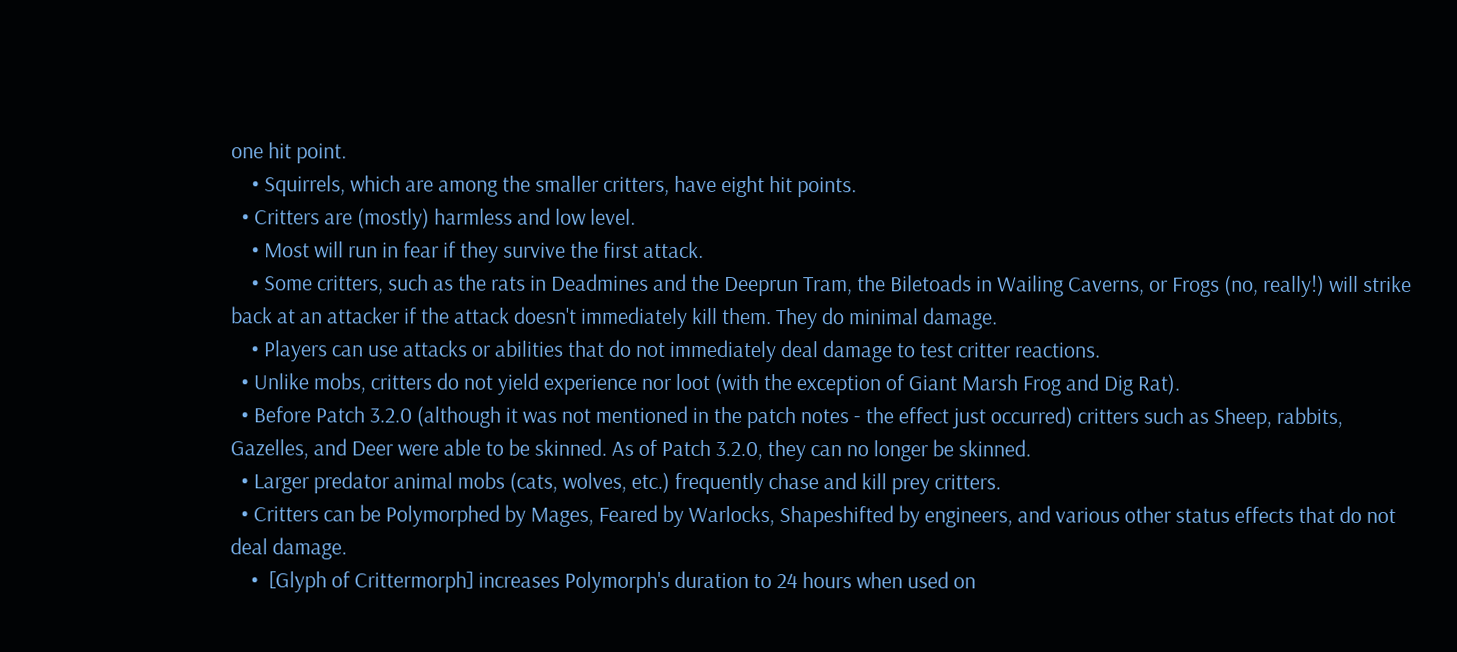one hit point.
    • Squirrels, which are among the smaller critters, have eight hit points.
  • Critters are (mostly) harmless and low level.
    • Most will run in fear if they survive the first attack.
    • Some critters, such as the rats in Deadmines and the Deeprun Tram, the Biletoads in Wailing Caverns, or Frogs (no, really!) will strike back at an attacker if the attack doesn't immediately kill them. They do minimal damage.
    • Players can use attacks or abilities that do not immediately deal damage to test critter reactions.
  • Unlike mobs, critters do not yield experience nor loot (with the exception of Giant Marsh Frog and Dig Rat).
  • Before Patch 3.2.0 (although it was not mentioned in the patch notes - the effect just occurred) critters such as Sheep, rabbits, Gazelles, and Deer were able to be skinned. As of Patch 3.2.0, they can no longer be skinned.
  • Larger predator animal mobs (cats, wolves, etc.) frequently chase and kill prey critters.
  • Critters can be Polymorphed by Mages, Feared by Warlocks, Shapeshifted by engineers, and various other status effects that do not deal damage.
    •  [Glyph of Crittermorph] increases Polymorph's duration to 24 hours when used on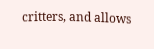critters, and allows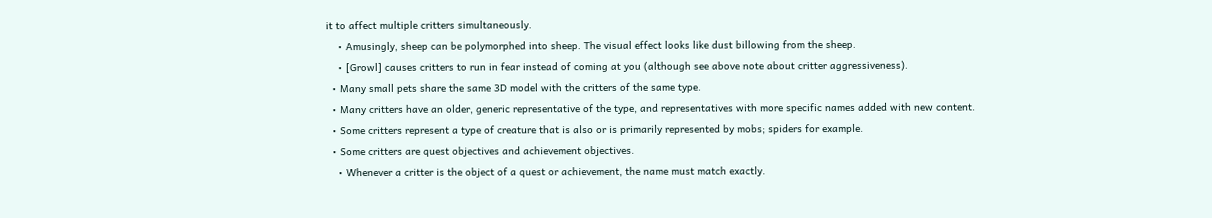it to affect multiple critters simultaneously.
    • Amusingly, sheep can be polymorphed into sheep. The visual effect looks like dust billowing from the sheep.
    • [Growl] causes critters to run in fear instead of coming at you (although see above note about critter aggressiveness).
  • Many small pets share the same 3D model with the critters of the same type.
  • Many critters have an older, generic representative of the type, and representatives with more specific names added with new content.
  • Some critters represent a type of creature that is also or is primarily represented by mobs; spiders for example.
  • Some critters are quest objectives and achievement objectives.
    • Whenever a critter is the object of a quest or achievement, the name must match exactly.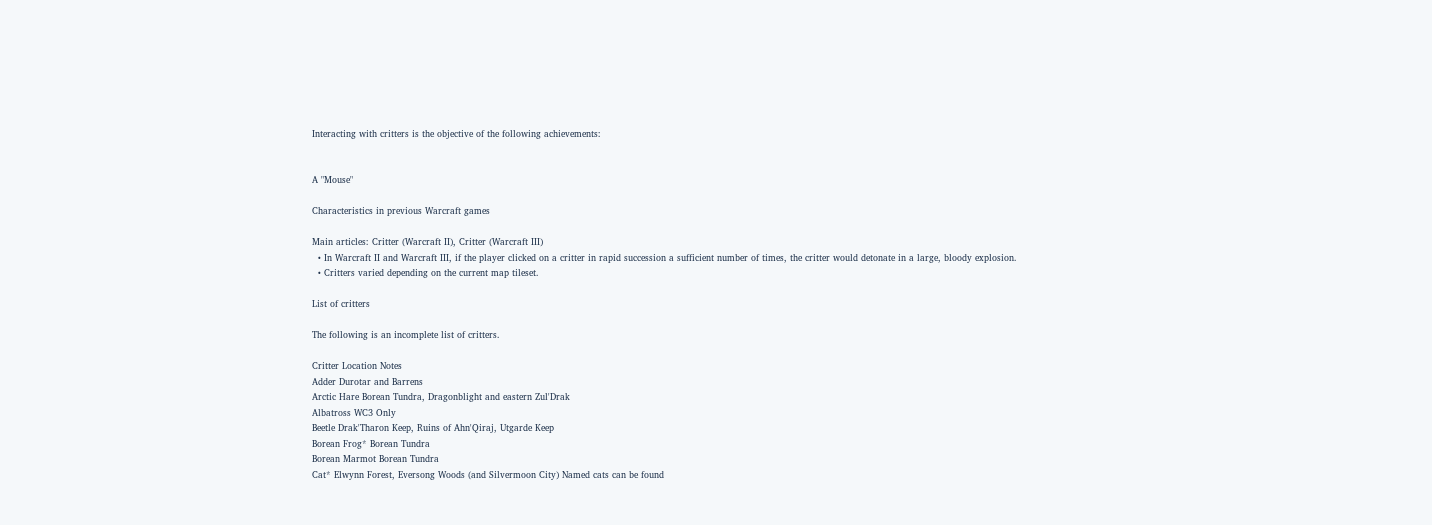Interacting with critters is the objective of the following achievements:


A "Mouse"

Characteristics in previous Warcraft games

Main articles: Critter (Warcraft II), Critter (Warcraft III)
  • In Warcraft II and Warcraft III, if the player clicked on a critter in rapid succession a sufficient number of times, the critter would detonate in a large, bloody explosion.
  • Critters varied depending on the current map tileset.

List of critters

The following is an incomplete list of critters.

Critter Location Notes
Adder Durotar and Barrens
Arctic Hare Borean Tundra, Dragonblight and eastern Zul'Drak
Albatross WC3 Only
Beetle Drak'Tharon Keep, Ruins of Ahn'Qiraj, Utgarde Keep
Borean Frog* Borean Tundra
Borean Marmot Borean Tundra
Cat* Elwynn Forest, Eversong Woods (and Silvermoon City) Named cats can be found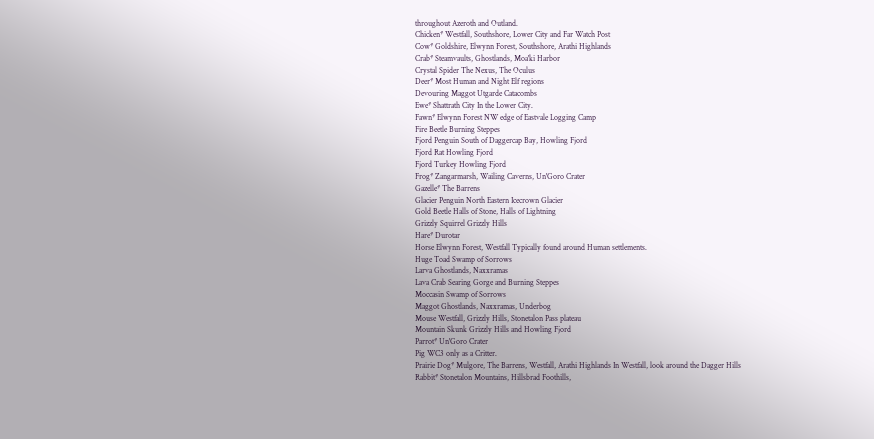throughout Azeroth and Outland.
Chicken* Westfall, Southshore, Lower City and Far Watch Post
Cow* Goldshire, Elwynn Forest, Southshore, Arathi Highlands
Crab* Steamvaults, Ghostlands, Moa'ki Harbor
Crystal Spider The Nexus, The Oculus
Deer* Most Human and Night Elf regions
Devouring Maggot Utgarde Catacombs
Ewe* Shattrath City In the Lower City.
Fawn* Elwynn Forest NW edge of Eastvale Logging Camp
Fire Beetle Burning Steppes
Fjord Penguin South of Daggercap Bay, Howling Fjord
Fjord Rat Howling Fjord
Fjord Turkey Howling Fjord
Frog* Zangarmarsh, Wailing Caverns, Un'Goro Crater
Gazelle* The Barrens
Glacier Penguin North Eastern Icecrown Glacier
Gold Beetle Halls of Stone, Halls of Lightning
Grizzly Squirrel Grizzly Hills
Hare* Durotar
Horse Elwynn Forest, Westfall Typically found around Human settlements.
Huge Toad Swamp of Sorrows
Larva Ghostlands, Naxxramas
Lava Crab Searing Gorge and Burning Steppes
Moccasin Swamp of Sorrows
Maggot Ghostlands, Naxxramas, Underbog
Mouse Westfall, Grizzly Hills, Stonetalon Pass plateau
Mountain Skunk Grizzly Hills and Howling Fjord
Parrot* Un'Goro Crater
Pig WC3 only as a Critter.
Prairie Dog* Mulgore, The Barrens, Westfall, Arathi Highlands In Westfall, look around the Dagger Hills
Rabbit* Stonetalon Mountains, Hillsbrad Foothills,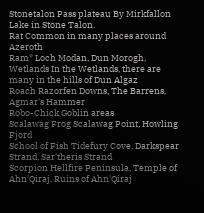Stonetalon Pass plateau By Mirkfallon Lake in Stone Talon.
Rat Common in many places around Azeroth
Ram* Loch Modan, Dun Morogh, Wetlands In the Wetlands, there are many in the hills of Dun Algaz
Roach Razorfen Downs, The Barrens, Agmar's Hammer
Robo-Chick Goblin areas
Scalawag Frog Scalawag Point, Howling Fjord
School of Fish Tidefury Cove, Darkspear Strand, Sar'theris Strand
Scorpion Hellfire Peninsula, Temple of Ahn'Qiraj, Ruins of Ahn'Qiraj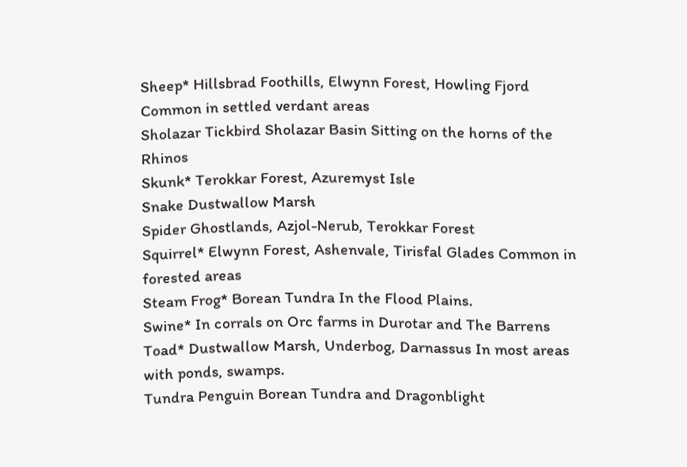Sheep* Hillsbrad Foothills, Elwynn Forest, Howling Fjord Common in settled verdant areas
Sholazar Tickbird Sholazar Basin Sitting on the horns of the Rhinos
Skunk* Terokkar Forest, Azuremyst Isle
Snake Dustwallow Marsh
Spider Ghostlands, Azjol-Nerub, Terokkar Forest
Squirrel* Elwynn Forest, Ashenvale, Tirisfal Glades Common in forested areas
Steam Frog* Borean Tundra In the Flood Plains.
Swine* In corrals on Orc farms in Durotar and The Barrens
Toad* Dustwallow Marsh, Underbog, Darnassus In most areas with ponds, swamps.
Tundra Penguin Borean Tundra and Dragonblight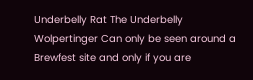Underbelly Rat The Underbelly
Wolpertinger Can only be seen around a Brewfest site and only if you are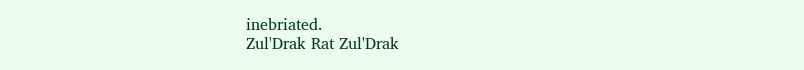inebriated.
Zul'Drak Rat Zul'Drak